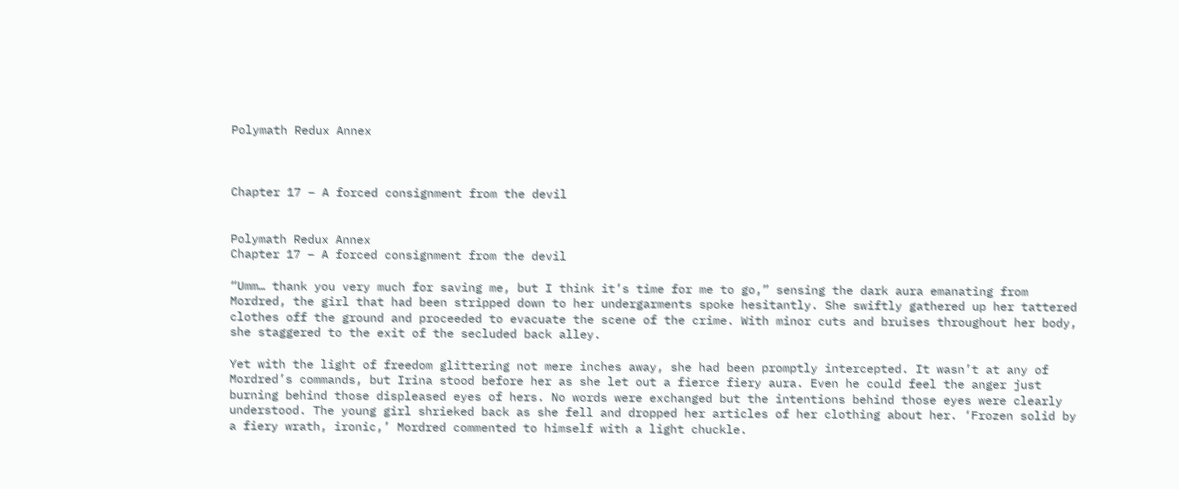Polymath Redux Annex



Chapter 17 – A forced consignment from the devil


Polymath Redux Annex
Chapter 17 – A forced consignment from the devil

“Umm… thank you very much for saving me, but I think it’s time for me to go,” sensing the dark aura emanating from Mordred, the girl that had been stripped down to her undergarments spoke hesitantly. She swiftly gathered up her tattered clothes off the ground and proceeded to evacuate the scene of the crime. With minor cuts and bruises throughout her body, she staggered to the exit of the secluded back alley.

Yet with the light of freedom glittering not mere inches away, she had been promptly intercepted. It wasn’t at any of Mordred’s commands, but Irina stood before her as she let out a fierce fiery aura. Even he could feel the anger just burning behind those displeased eyes of hers. No words were exchanged but the intentions behind those eyes were clearly understood. The young girl shrieked back as she fell and dropped her articles of her clothing about her. ‘Frozen solid by a fiery wrath, ironic,’ Mordred commented to himself with a light chuckle.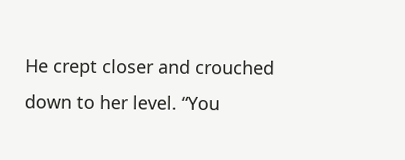He crept closer and crouched down to her level. “You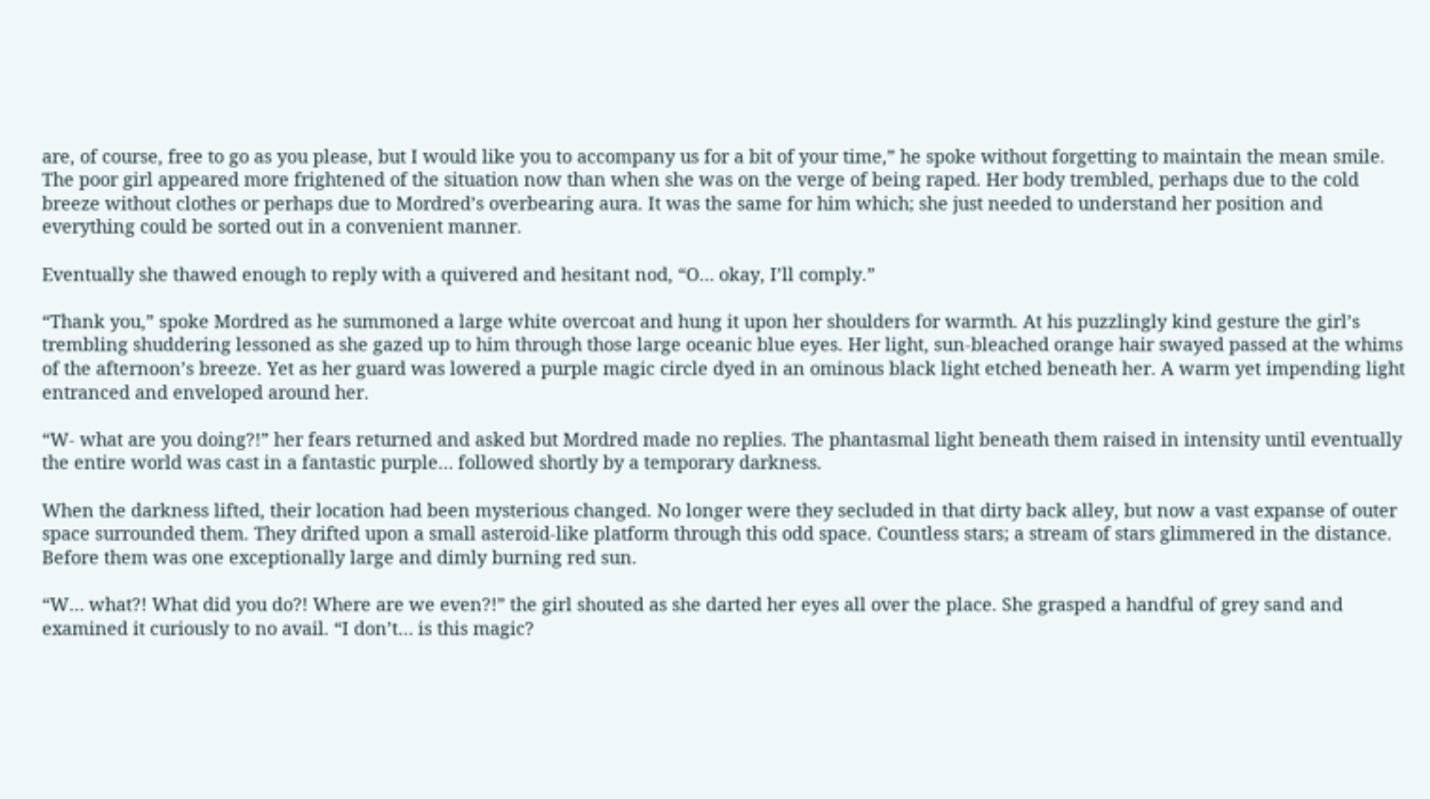are, of course, free to go as you please, but I would like you to accompany us for a bit of your time,” he spoke without forgetting to maintain the mean smile. The poor girl appeared more frightened of the situation now than when she was on the verge of being raped. Her body trembled, perhaps due to the cold breeze without clothes or perhaps due to Mordred’s overbearing aura. It was the same for him which; she just needed to understand her position and everything could be sorted out in a convenient manner.

Eventually she thawed enough to reply with a quivered and hesitant nod, “O… okay, I’ll comply.”

“Thank you,” spoke Mordred as he summoned a large white overcoat and hung it upon her shoulders for warmth. At his puzzlingly kind gesture the girl’s trembling shuddering lessoned as she gazed up to him through those large oceanic blue eyes. Her light, sun-bleached orange hair swayed passed at the whims of the afternoon’s breeze. Yet as her guard was lowered a purple magic circle dyed in an ominous black light etched beneath her. A warm yet impending light entranced and enveloped around her.

“W- what are you doing?!” her fears returned and asked but Mordred made no replies. The phantasmal light beneath them raised in intensity until eventually the entire world was cast in a fantastic purple… followed shortly by a temporary darkness.

When the darkness lifted, their location had been mysterious changed. No longer were they secluded in that dirty back alley, but now a vast expanse of outer space surrounded them. They drifted upon a small asteroid-like platform through this odd space. Countless stars; a stream of stars glimmered in the distance. Before them was one exceptionally large and dimly burning red sun.

“W… what?! What did you do?! Where are we even?!” the girl shouted as she darted her eyes all over the place. She grasped a handful of grey sand and examined it curiously to no avail. “I don’t… is this magic?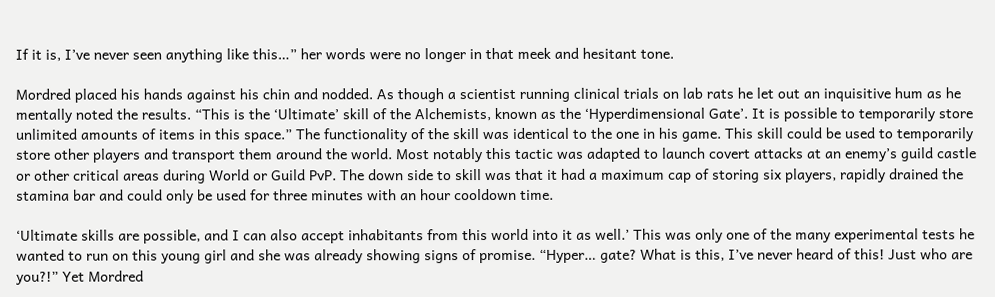If it is, I’ve never seen anything like this…” her words were no longer in that meek and hesitant tone.

Mordred placed his hands against his chin and nodded. As though a scientist running clinical trials on lab rats he let out an inquisitive hum as he mentally noted the results. “This is the ‘Ultimate’ skill of the Alchemists, known as the ‘Hyperdimensional Gate’. It is possible to temporarily store unlimited amounts of items in this space.” The functionality of the skill was identical to the one in his game. This skill could be used to temporarily store other players and transport them around the world. Most notably this tactic was adapted to launch covert attacks at an enemy’s guild castle or other critical areas during World or Guild PvP. The down side to skill was that it had a maximum cap of storing six players, rapidly drained the stamina bar and could only be used for three minutes with an hour cooldown time.

‘Ultimate skills are possible, and I can also accept inhabitants from this world into it as well.’ This was only one of the many experimental tests he wanted to run on this young girl and she was already showing signs of promise. “Hyper… gate? What is this, I’ve never heard of this! Just who are you?!” Yet Mordred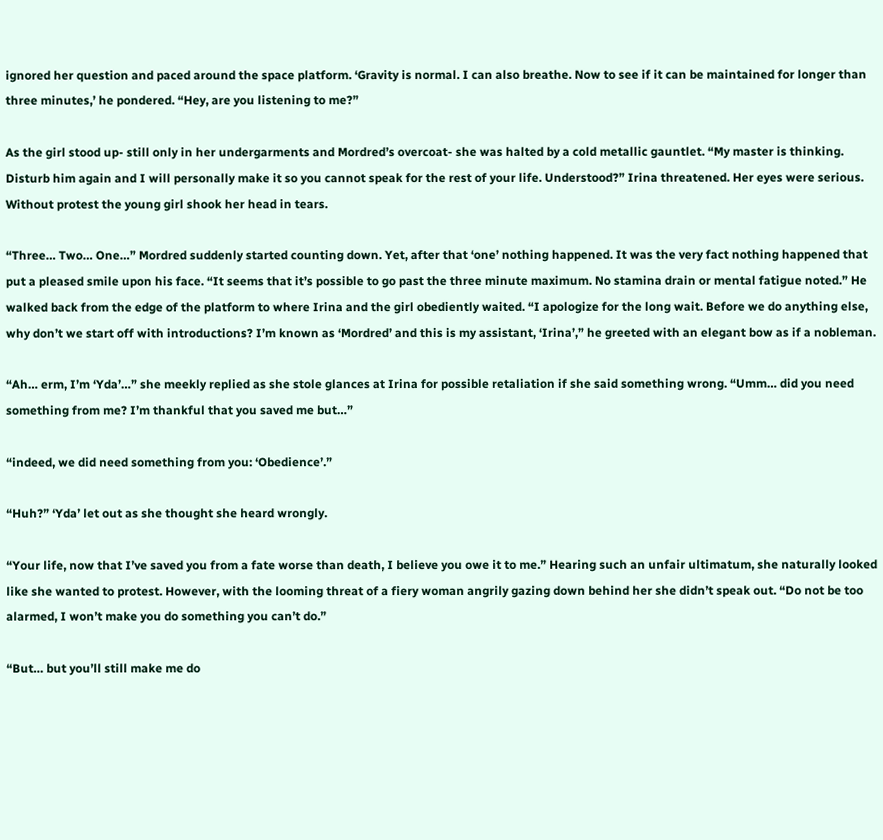ignored her question and paced around the space platform. ‘Gravity is normal. I can also breathe. Now to see if it can be maintained for longer than three minutes,’ he pondered. “Hey, are you listening to me?”

As the girl stood up- still only in her undergarments and Mordred’s overcoat- she was halted by a cold metallic gauntlet. “My master is thinking. Disturb him again and I will personally make it so you cannot speak for the rest of your life. Understood?” Irina threatened. Her eyes were serious. Without protest the young girl shook her head in tears.

“Three… Two… One…” Mordred suddenly started counting down. Yet, after that ‘one’ nothing happened. It was the very fact nothing happened that put a pleased smile upon his face. “It seems that it’s possible to go past the three minute maximum. No stamina drain or mental fatigue noted.” He walked back from the edge of the platform to where Irina and the girl obediently waited. “I apologize for the long wait. Before we do anything else, why don’t we start off with introductions? I’m known as ‘Mordred’ and this is my assistant, ‘Irina’,” he greeted with an elegant bow as if a nobleman.

“Ah… erm, I’m ‘Yda’…” she meekly replied as she stole glances at Irina for possible retaliation if she said something wrong. “Umm… did you need something from me? I’m thankful that you saved me but…”

“indeed, we did need something from you: ‘Obedience’.”

“Huh?” ‘Yda’ let out as she thought she heard wrongly.

“Your life, now that I’ve saved you from a fate worse than death, I believe you owe it to me.” Hearing such an unfair ultimatum, she naturally looked like she wanted to protest. However, with the looming threat of a fiery woman angrily gazing down behind her she didn’t speak out. “Do not be too alarmed, I won’t make you do something you can’t do.”

“But… but you’ll still make me do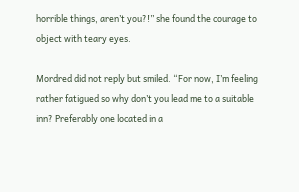horrible things, aren’t you?!” she found the courage to object with teary eyes.

Mordred did not reply but smiled. “For now, I’m feeling rather fatigued so why don’t you lead me to a suitable inn? Preferably one located in a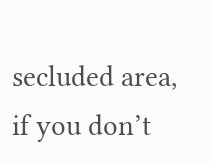secluded area, if you don’t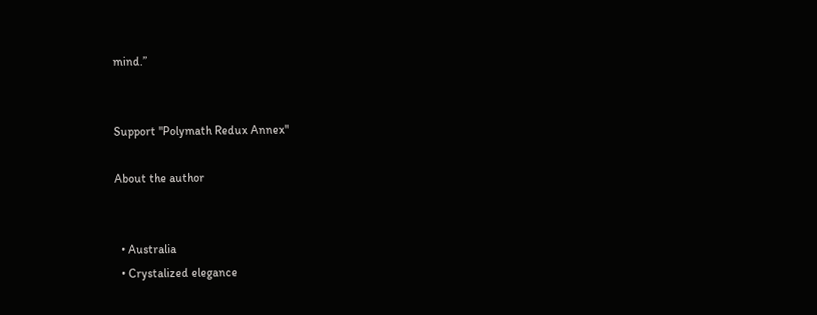mind.”


Support "Polymath Redux Annex"

About the author


  • Australia
  • Crystalized elegance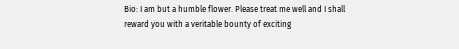Bio: I am but a humble flower. Please treat me well and I shall reward you with a veritable bounty of exciting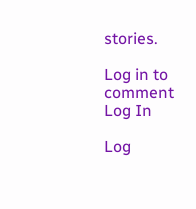stories.

Log in to comment
Log In

Log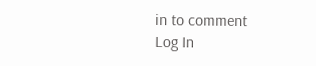in to comment
Log In